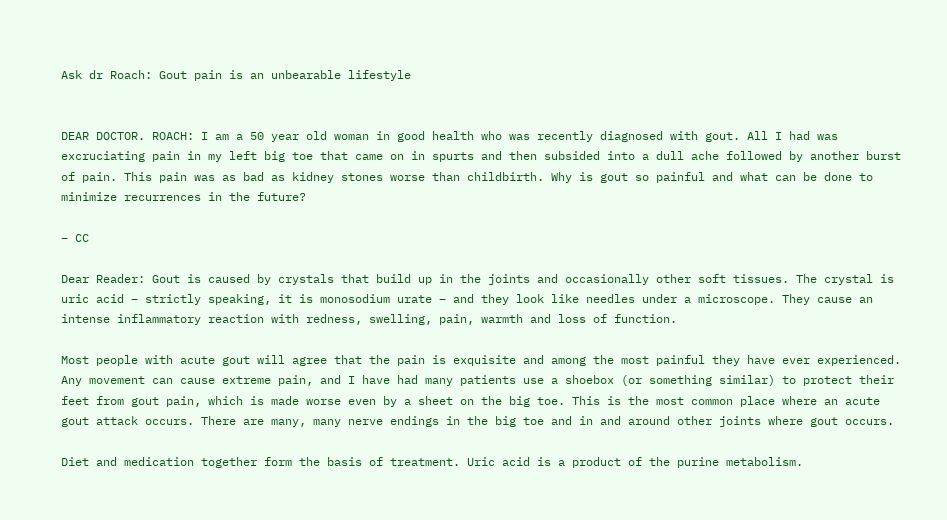Ask dr Roach: Gout pain is an unbearable lifestyle


DEAR DOCTOR. ROACH: I am a 50 year old woman in good health who was recently diagnosed with gout. All I had was excruciating pain in my left big toe that came on in spurts and then subsided into a dull ache followed by another burst of pain. This pain was as bad as kidney stones worse than childbirth. Why is gout so painful and what can be done to minimize recurrences in the future?

– CC

Dear Reader: Gout is caused by crystals that build up in the joints and occasionally other soft tissues. The crystal is uric acid – strictly speaking, it is monosodium urate – and they look like needles under a microscope. They cause an intense inflammatory reaction with redness, swelling, pain, warmth and loss of function.

Most people with acute gout will agree that the pain is exquisite and among the most painful they have ever experienced. Any movement can cause extreme pain, and I have had many patients use a shoebox (or something similar) to protect their feet from gout pain, which is made worse even by a sheet on the big toe. This is the most common place where an acute gout attack occurs. There are many, many nerve endings in the big toe and in and around other joints where gout occurs.

Diet and medication together form the basis of treatment. Uric acid is a product of the purine metabolism.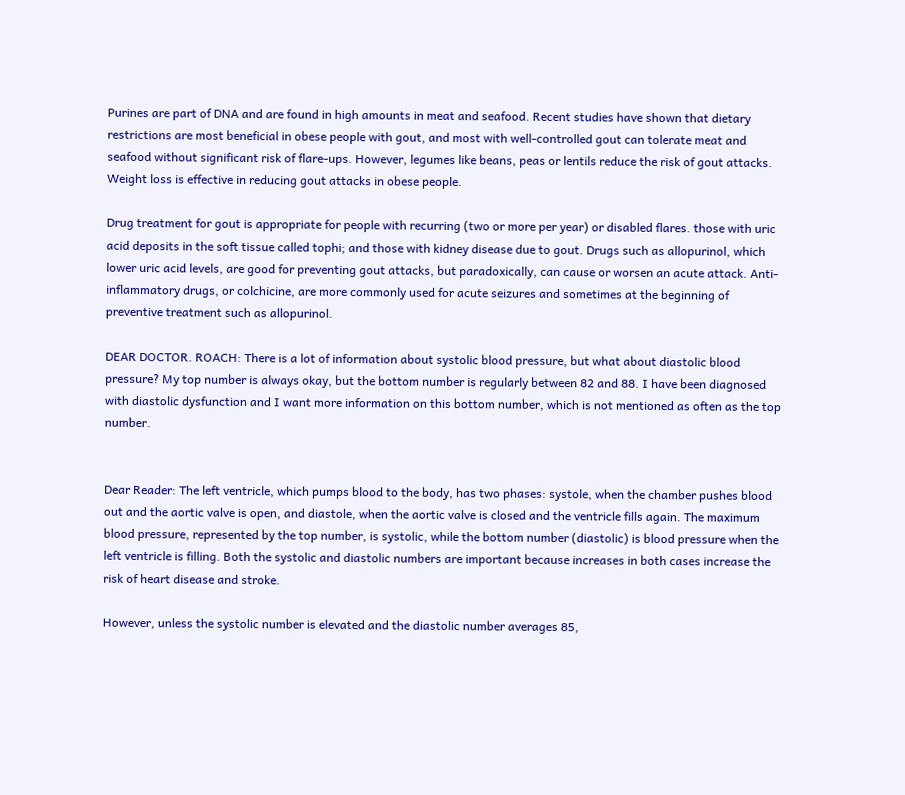Purines are part of DNA and are found in high amounts in meat and seafood. Recent studies have shown that dietary restrictions are most beneficial in obese people with gout, and most with well-controlled gout can tolerate meat and seafood without significant risk of flare-ups. However, legumes like beans, peas or lentils reduce the risk of gout attacks. Weight loss is effective in reducing gout attacks in obese people.

Drug treatment for gout is appropriate for people with recurring (two or more per year) or disabled flares. those with uric acid deposits in the soft tissue called tophi; and those with kidney disease due to gout. Drugs such as allopurinol, which lower uric acid levels, are good for preventing gout attacks, but paradoxically, can cause or worsen an acute attack. Anti-inflammatory drugs, or colchicine, are more commonly used for acute seizures and sometimes at the beginning of preventive treatment such as allopurinol.

DEAR DOCTOR. ROACH: There is a lot of information about systolic blood pressure, but what about diastolic blood pressure? My top number is always okay, but the bottom number is regularly between 82 and 88. I have been diagnosed with diastolic dysfunction and I want more information on this bottom number, which is not mentioned as often as the top number.


Dear Reader: The left ventricle, which pumps blood to the body, has two phases: systole, when the chamber pushes blood out and the aortic valve is open, and diastole, when the aortic valve is closed and the ventricle fills again. The maximum blood pressure, represented by the top number, is systolic, while the bottom number (diastolic) is blood pressure when the left ventricle is filling. Both the systolic and diastolic numbers are important because increases in both cases increase the risk of heart disease and stroke.

However, unless the systolic number is elevated and the diastolic number averages 85,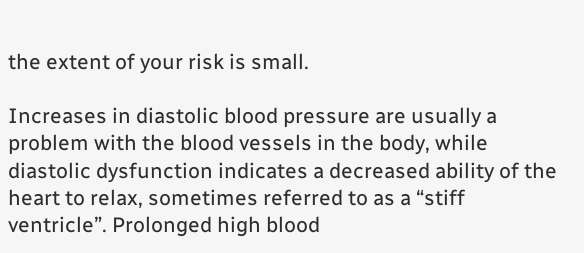the extent of your risk is small.

Increases in diastolic blood pressure are usually a problem with the blood vessels in the body, while diastolic dysfunction indicates a decreased ability of the heart to relax, sometimes referred to as a “stiff ventricle”. Prolonged high blood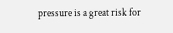pressure is a great risk for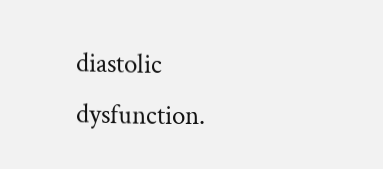diastolic dysfunction.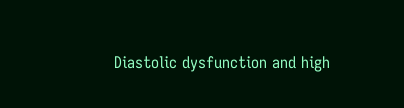Diastolic dysfunction and high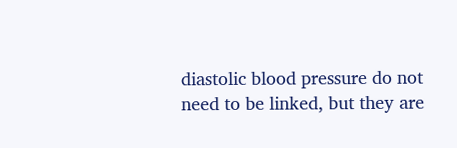diastolic blood pressure do not need to be linked, but they are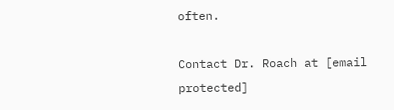often.

Contact Dr. Roach at [email protected]